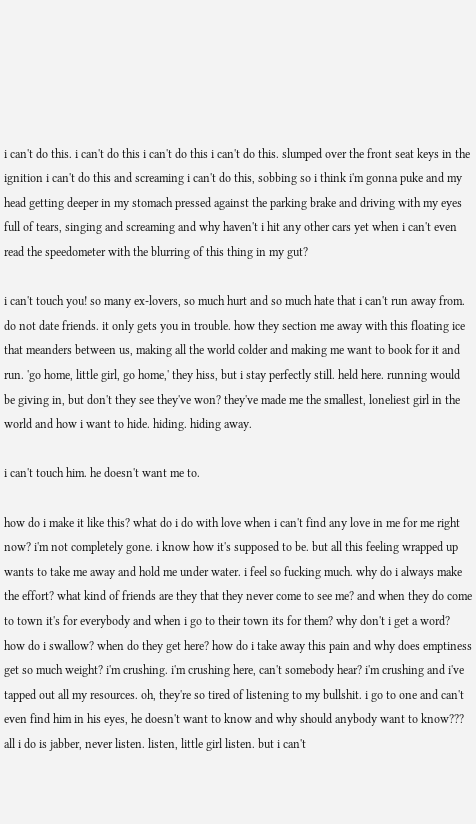i can't do this. i can't do this i can't do this i can't do this. slumped over the front seat keys in the ignition i can't do this and screaming i can't do this, sobbing so i think i'm gonna puke and my head getting deeper in my stomach pressed against the parking brake and driving with my eyes full of tears, singing and screaming and why haven't i hit any other cars yet when i can't even read the speedometer with the blurring of this thing in my gut?

i can't touch you! so many ex-lovers, so much hurt and so much hate that i can't run away from. do not date friends. it only gets you in trouble. how they section me away with this floating ice that meanders between us, making all the world colder and making me want to book for it and run. 'go home, little girl, go home,' they hiss, but i stay perfectly still. held here. running would be giving in, but don't they see they've won? they've made me the smallest, loneliest girl in the world and how i want to hide. hiding. hiding away.

i can't touch him. he doesn't want me to.

how do i make it like this? what do i do with love when i can't find any love in me for me right now? i'm not completely gone. i know how it's supposed to be. but all this feeling wrapped up wants to take me away and hold me under water. i feel so fucking much. why do i always make the effort? what kind of friends are they that they never come to see me? and when they do come to town it's for everybody and when i go to their town its for them? why don't i get a word? how do i swallow? when do they get here? how do i take away this pain and why does emptiness get so much weight? i'm crushing. i'm crushing here, can't somebody hear? i'm crushing and i've tapped out all my resources. oh, they're so tired of listening to my bullshit. i go to one and can't even find him in his eyes, he doesn't want to know and why should anybody want to know??? all i do is jabber, never listen. listen, little girl listen. but i can't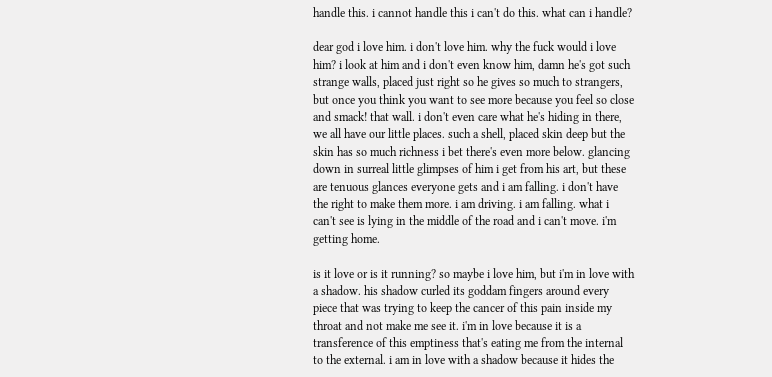handle this. i cannot handle this i can't do this. what can i handle?

dear god i love him. i don't love him. why the fuck would i love him? i look at him and i don't even know him, damn he's got such strange walls, placed just right so he gives so much to strangers, but once you think you want to see more because you feel so close and smack! that wall. i don't even care what he's hiding in there, we all have our little places. such a shell, placed skin deep but the skin has so much richness i bet there's even more below. glancing down in surreal little glimpses of him i get from his art, but these are tenuous glances everyone gets and i am falling. i don't have the right to make them more. i am driving. i am falling. what i can't see is lying in the middle of the road and i can't move. i'm getting home.

is it love or is it running? so maybe i love him, but i'm in love with a shadow. his shadow curled its goddam fingers around every piece that was trying to keep the cancer of this pain inside my throat and not make me see it. i'm in love because it is a transference of this emptiness that's eating me from the internal to the external. i am in love with a shadow because it hides the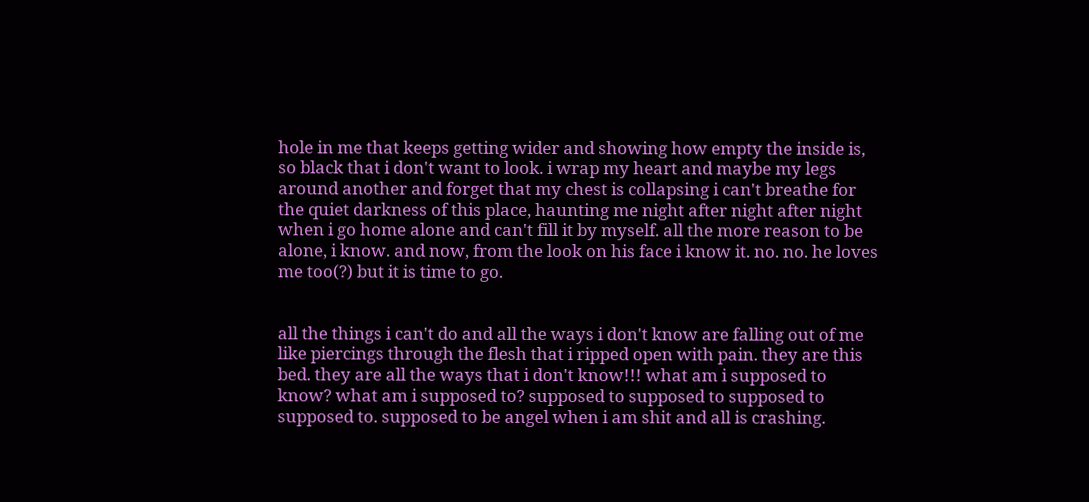hole in me that keeps getting wider and showing how empty the inside is, so black that i don't want to look. i wrap my heart and maybe my legs around another and forget that my chest is collapsing i can't breathe for the quiet darkness of this place, haunting me night after night after night when i go home alone and can't fill it by myself. all the more reason to be alone, i know. and now, from the look on his face i know it. no. no. he loves me too(?) but it is time to go.


all the things i can't do and all the ways i don't know are falling out of me like piercings through the flesh that i ripped open with pain. they are this bed. they are all the ways that i don't know!!! what am i supposed to know? what am i supposed to? supposed to supposed to supposed to supposed to. supposed to be angel when i am shit and all is crashing.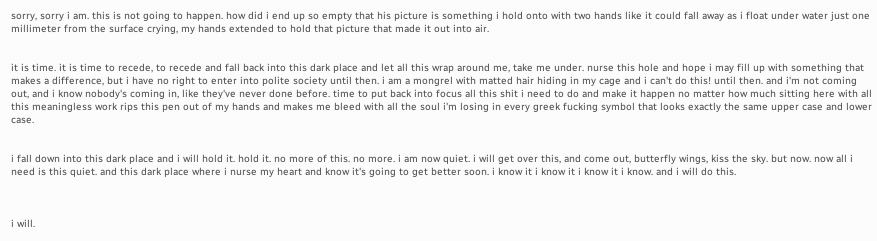sorry, sorry i am. this is not going to happen. how did i end up so empty that his picture is something i hold onto with two hands like it could fall away as i float under water just one millimeter from the surface crying, my hands extended to hold that picture that made it out into air.


it is time. it is time to recede, to recede and fall back into this dark place and let all this wrap around me, take me under. nurse this hole and hope i may fill up with something that makes a difference, but i have no right to enter into polite society until then. i am a mongrel with matted hair hiding in my cage and i can't do this! until then. and i'm not coming out, and i know nobody's coming in, like they've never done before. time to put back into focus all this shit i need to do and make it happen no matter how much sitting here with all this meaningless work rips this pen out of my hands and makes me bleed with all the soul i'm losing in every greek fucking symbol that looks exactly the same upper case and lower case.


i fall down into this dark place and i will hold it. hold it. no more of this. no more. i am now quiet. i will get over this, and come out, butterfly wings, kiss the sky. but now. now all i need is this quiet. and this dark place where i nurse my heart and know it's going to get better soon. i know it i know it i know it i know. and i will do this.



i will.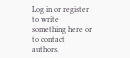Log in or register to write something here or to contact authors.